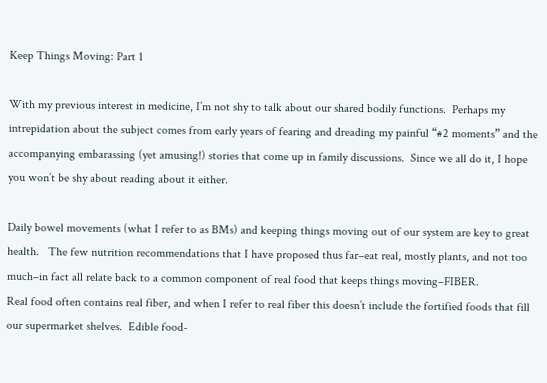Keep Things Moving: Part 1

With my previous interest in medicine, I’m not shy to talk about our shared bodily functions.  Perhaps my intrepidation about the subject comes from early years of fearing and dreading my painful “#2 moments” and the accompanying embarassing (yet amusing!) stories that come up in family discussions.  Since we all do it, I hope you won’t be shy about reading about it either.

Daily bowel movements (what I refer to as BMs) and keeping things moving out of our system are key to great health.   The few nutrition recommendations that I have proposed thus far–eat real, mostly plants, and not too much–in fact all relate back to a common component of real food that keeps things moving–FIBER.
Real food often contains real fiber, and when I refer to real fiber this doesn’t include the fortified foods that fill our supermarket shelves.  Edible food-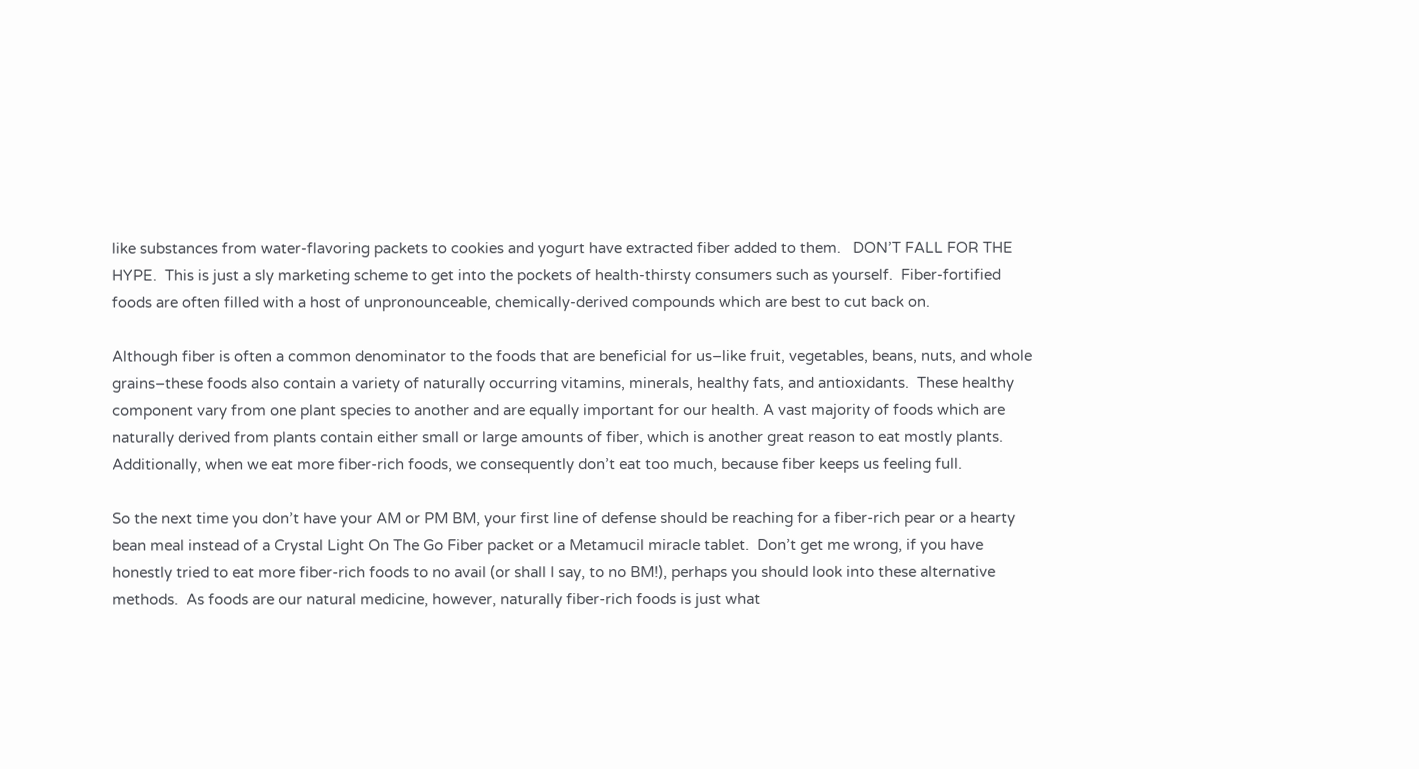like substances from water-flavoring packets to cookies and yogurt have extracted fiber added to them.   DON’T FALL FOR THE HYPE.  This is just a sly marketing scheme to get into the pockets of health-thirsty consumers such as yourself.  Fiber-fortified foods are often filled with a host of unpronounceable, chemically-derived compounds which are best to cut back on.

Although fiber is often a common denominator to the foods that are beneficial for us–like fruit, vegetables, beans, nuts, and whole grains–these foods also contain a variety of naturally occurring vitamins, minerals, healthy fats, and antioxidants.  These healthy component vary from one plant species to another and are equally important for our health. A vast majority of foods which are naturally derived from plants contain either small or large amounts of fiber, which is another great reason to eat mostly plants.  Additionally, when we eat more fiber-rich foods, we consequently don’t eat too much, because fiber keeps us feeling full.

So the next time you don’t have your AM or PM BM, your first line of defense should be reaching for a fiber-rich pear or a hearty bean meal instead of a Crystal Light On The Go Fiber packet or a Metamucil miracle tablet.  Don’t get me wrong, if you have honestly tried to eat more fiber-rich foods to no avail (or shall I say, to no BM!), perhaps you should look into these alternative methods.  As foods are our natural medicine, however, naturally fiber-rich foods is just what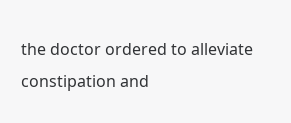the doctor ordered to alleviate constipation and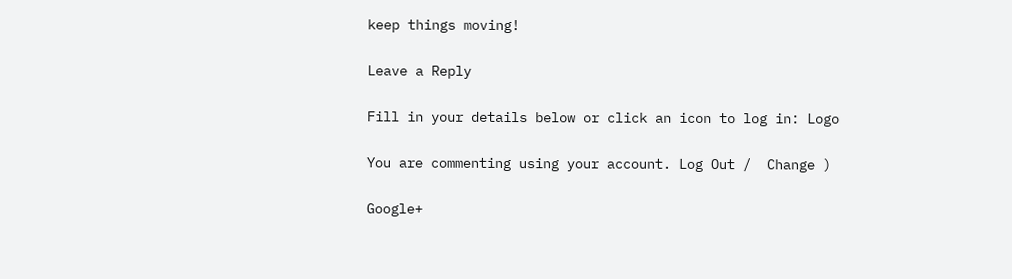keep things moving!

Leave a Reply

Fill in your details below or click an icon to log in: Logo

You are commenting using your account. Log Out /  Change )

Google+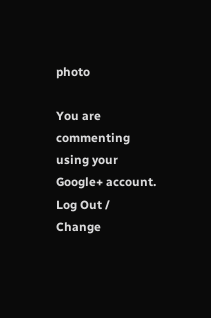photo

You are commenting using your Google+ account. Log Out /  Change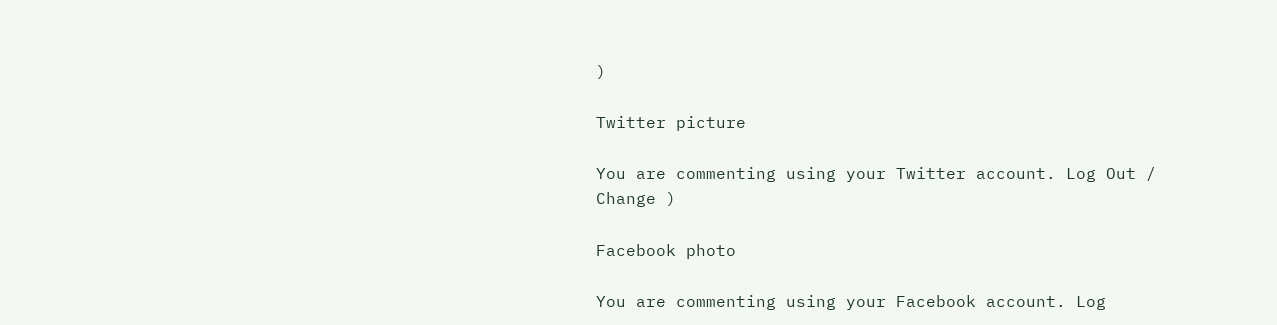)

Twitter picture

You are commenting using your Twitter account. Log Out /  Change )

Facebook photo

You are commenting using your Facebook account. Log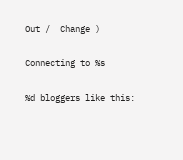Out /  Change )

Connecting to %s

%d bloggers like this: